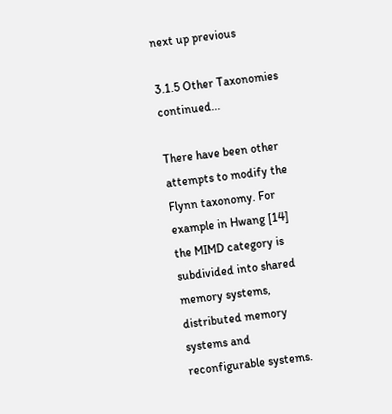next up previous

3.1.5 Other Taxonomies     continued...

There have been other attempts to modify the Flynn taxonomy. For example in Hwang [14] the MIMD category is subdivided into shared memory systems, distributed memory systems and reconfigurable systems.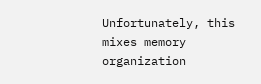Unfortunately, this mixes memory organization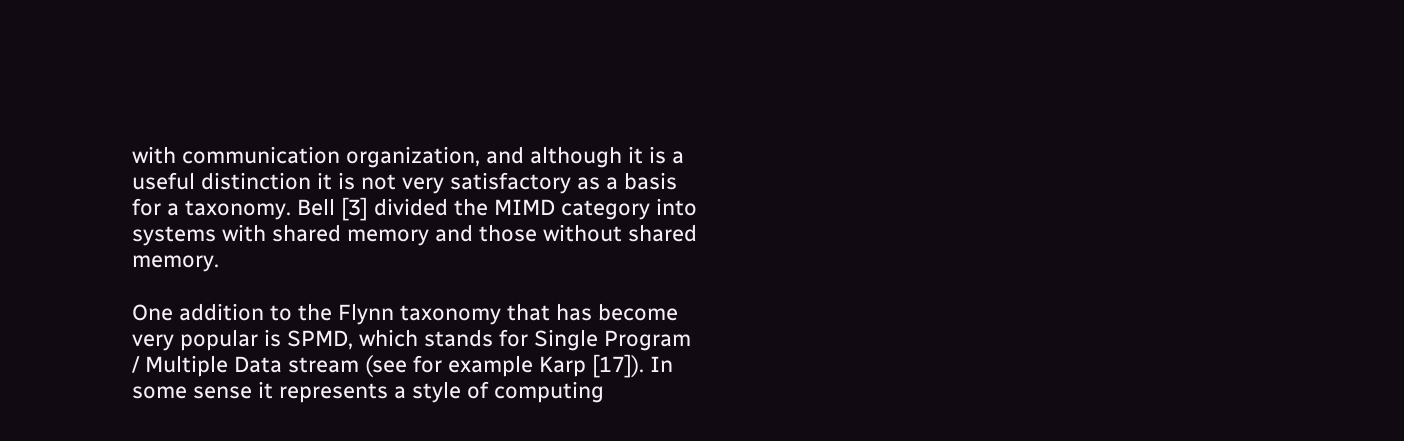with communication organization, and although it is a useful distinction it is not very satisfactory as a basis for a taxonomy. Bell [3] divided the MIMD category into systems with shared memory and those without shared memory.

One addition to the Flynn taxonomy that has become very popular is SPMD, which stands for Single Program / Multiple Data stream (see for example Karp [17]). In some sense it represents a style of computing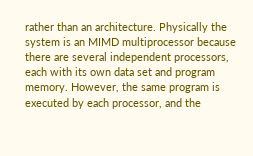rather than an architecture. Physically the system is an MIMD multiprocessor because there are several independent processors, each with its own data set and program memory. However, the same program is executed by each processor, and the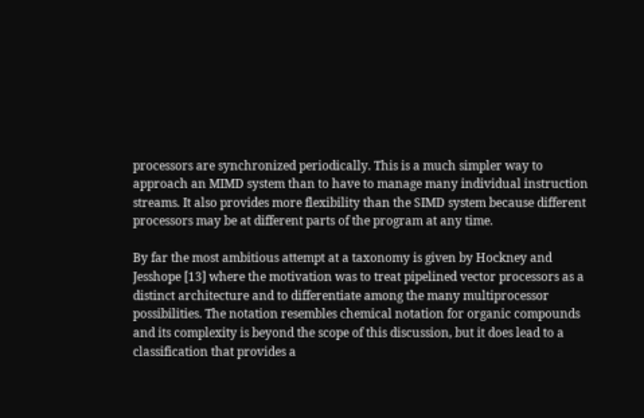processors are synchronized periodically. This is a much simpler way to approach an MIMD system than to have to manage many individual instruction streams. It also provides more flexibility than the SIMD system because different processors may be at different parts of the program at any time.

By far the most ambitious attempt at a taxonomy is given by Hockney and Jesshope [13] where the motivation was to treat pipelined vector processors as a distinct architecture and to differentiate among the many multiprocessor possibilities. The notation resembles chemical notation for organic compounds and its complexity is beyond the scope of this discussion, but it does lead to a classification that provides a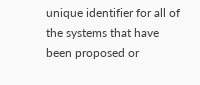unique identifier for all of the systems that have been proposed or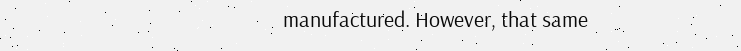manufactured. However, that same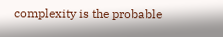complexity is the probable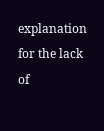explanation for the lack of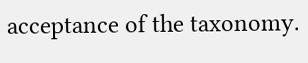acceptance of the taxonomy.